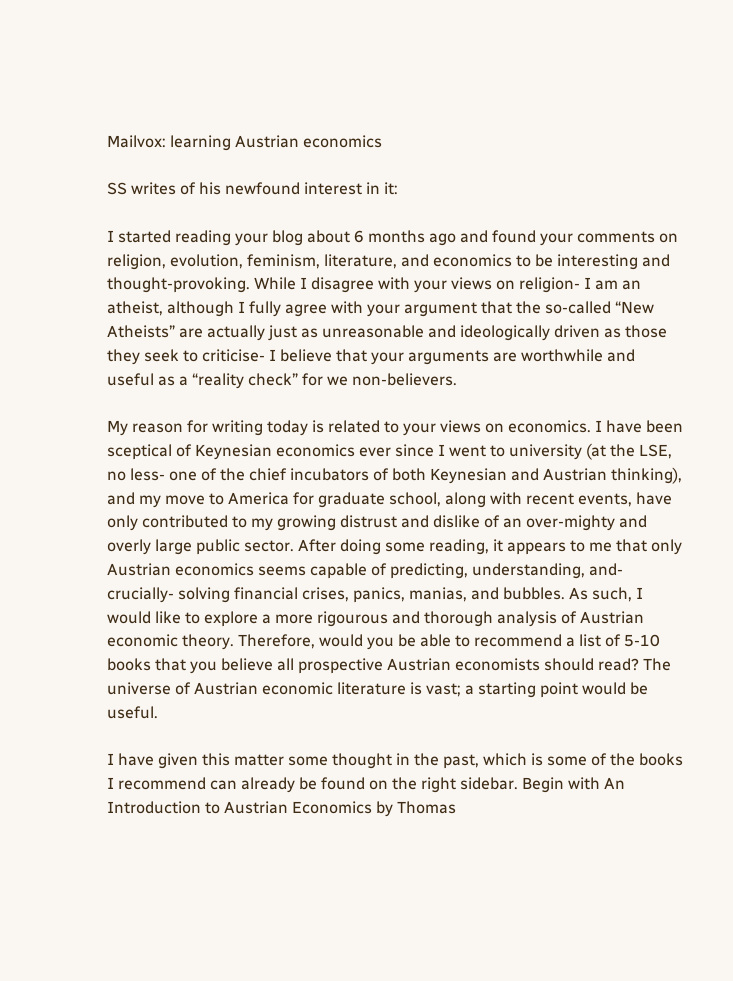Mailvox: learning Austrian economics

SS writes of his newfound interest in it:

I started reading your blog about 6 months ago and found your comments on religion, evolution, feminism, literature, and economics to be interesting and thought-provoking. While I disagree with your views on religion- I am an atheist, although I fully agree with your argument that the so-called “New Atheists” are actually just as unreasonable and ideologically driven as those they seek to criticise- I believe that your arguments are worthwhile and useful as a “reality check” for we non-believers.

My reason for writing today is related to your views on economics. I have been sceptical of Keynesian economics ever since I went to university (at the LSE, no less- one of the chief incubators of both Keynesian and Austrian thinking), and my move to America for graduate school, along with recent events, have only contributed to my growing distrust and dislike of an over-mighty and overly large public sector. After doing some reading, it appears to me that only Austrian economics seems capable of predicting, understanding, and- crucially- solving financial crises, panics, manias, and bubbles. As such, I would like to explore a more rigourous and thorough analysis of Austrian economic theory. Therefore, would you be able to recommend a list of 5-10 books that you believe all prospective Austrian economists should read? The universe of Austrian economic literature is vast; a starting point would be useful.

I have given this matter some thought in the past, which is some of the books I recommend can already be found on the right sidebar. Begin with An Introduction to Austrian Economics by Thomas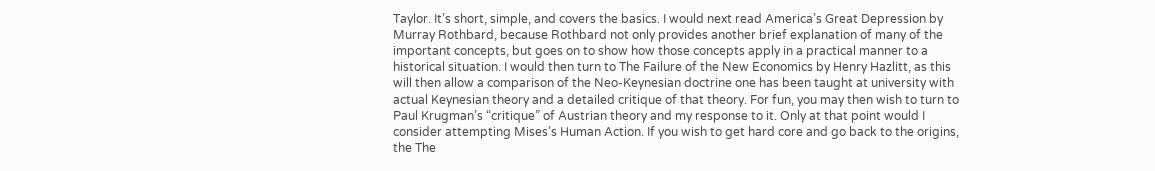Taylor. It’s short, simple, and covers the basics. I would next read America’s Great Depression by Murray Rothbard, because Rothbard not only provides another brief explanation of many of the important concepts, but goes on to show how those concepts apply in a practical manner to a historical situation. I would then turn to The Failure of the New Economics by Henry Hazlitt, as this will then allow a comparison of the Neo-Keynesian doctrine one has been taught at university with actual Keynesian theory and a detailed critique of that theory. For fun, you may then wish to turn to Paul Krugman’s “critique” of Austrian theory and my response to it. Only at that point would I consider attempting Mises’s Human Action. If you wish to get hard core and go back to the origins, the The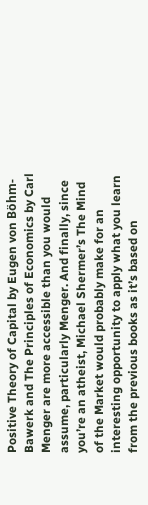Positive Theory of Capital by Eugen von Böhm-Bawerk and The Principles of Economics by Carl Menger are more accessible than you would assume, particularly Menger. And finally, since you’re an atheist, Michael Shermer’s The Mind of the Market would probably make for an interesting opportunity to apply what you learn from the previous books as it’s based on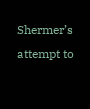Shermer’s attempt to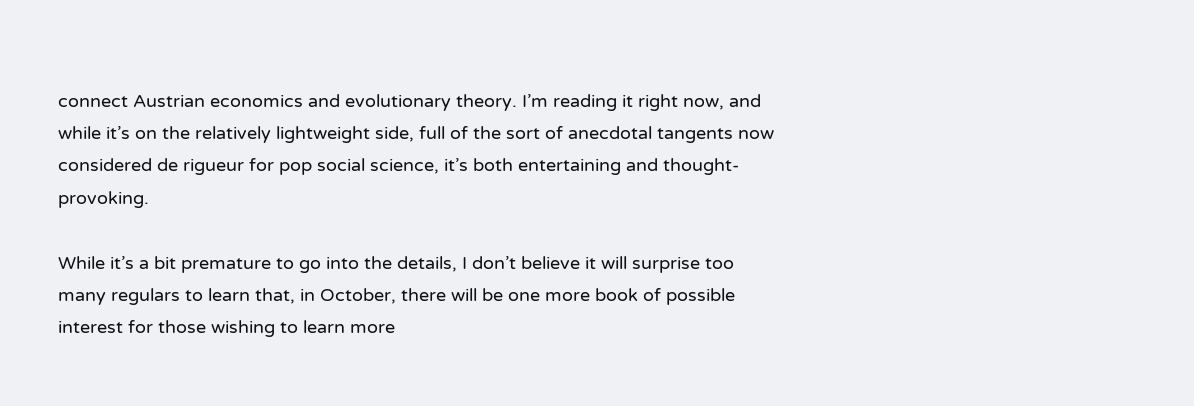connect Austrian economics and evolutionary theory. I’m reading it right now, and while it’s on the relatively lightweight side, full of the sort of anecdotal tangents now considered de rigueur for pop social science, it’s both entertaining and thought-provoking.

While it’s a bit premature to go into the details, I don’t believe it will surprise too many regulars to learn that, in October, there will be one more book of possible interest for those wishing to learn more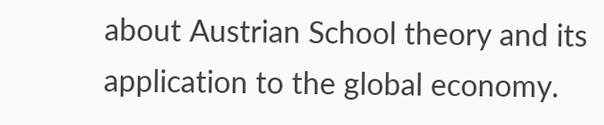about Austrian School theory and its application to the global economy.